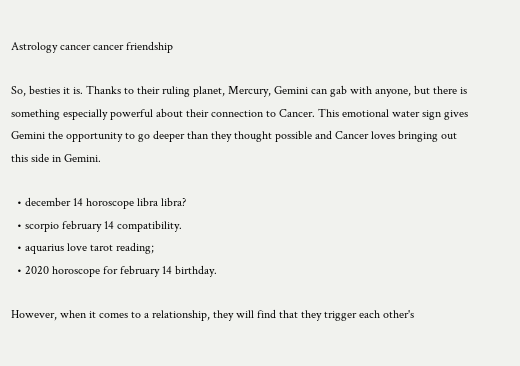Astrology cancer cancer friendship

So, besties it is. Thanks to their ruling planet, Mercury, Gemini can gab with anyone, but there is something especially powerful about their connection to Cancer. This emotional water sign gives Gemini the opportunity to go deeper than they thought possible and Cancer loves bringing out this side in Gemini.

  • december 14 horoscope libra libra?
  • scorpio february 14 compatibility.
  • aquarius love tarot reading;
  • 2020 horoscope for february 14 birthday.

However, when it comes to a relationship, they will find that they trigger each other's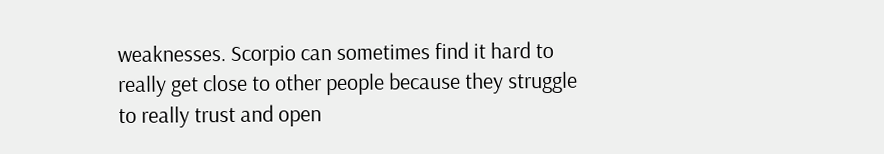weaknesses. Scorpio can sometimes find it hard to really get close to other people because they struggle to really trust and open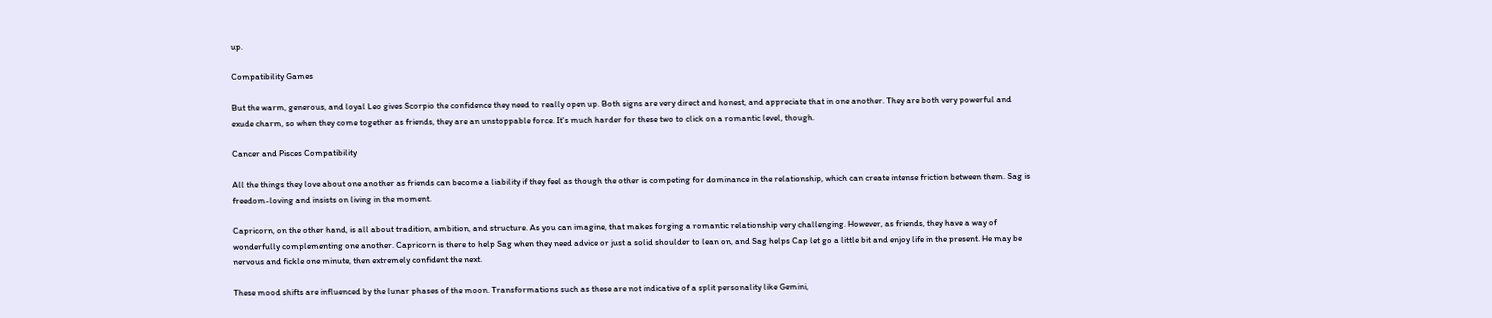up.

Compatibility Games

But the warm, generous, and loyal Leo gives Scorpio the confidence they need to really open up. Both signs are very direct and honest, and appreciate that in one another. They are both very powerful and exude charm, so when they come together as friends, they are an unstoppable force. It's much harder for these two to click on a romantic level, though.

Cancer and Pisces Compatibility

All the things they love about one another as friends can become a liability if they feel as though the other is competing for dominance in the relationship, which can create intense friction between them. Sag is freedom-loving and insists on living in the moment.

Capricorn, on the other hand, is all about tradition, ambition, and structure. As you can imagine, that makes forging a romantic relationship very challenging. However, as friends, they have a way of wonderfully complementing one another. Capricorn is there to help Sag when they need advice or just a solid shoulder to lean on, and Sag helps Cap let go a little bit and enjoy life in the present. He may be nervous and fickle one minute, then extremely confident the next.

These mood shifts are influenced by the lunar phases of the moon. Transformations such as these are not indicative of a split personality like Gemini,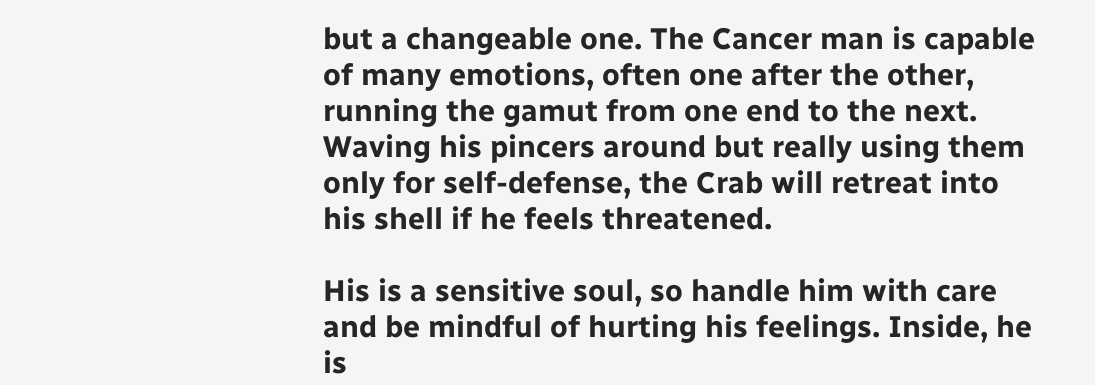but a changeable one. The Cancer man is capable of many emotions, often one after the other, running the gamut from one end to the next. Waving his pincers around but really using them only for self-defense, the Crab will retreat into his shell if he feels threatened.

His is a sensitive soul, so handle him with care and be mindful of hurting his feelings. Inside, he is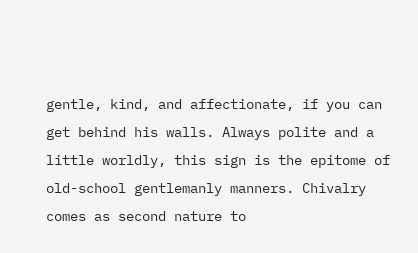gentle, kind, and affectionate, if you can get behind his walls. Always polite and a little worldly, this sign is the epitome of old-school gentlemanly manners. Chivalry comes as second nature to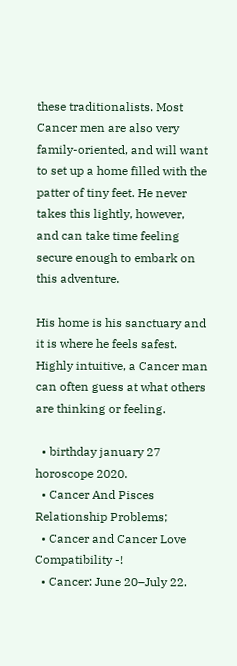these traditionalists. Most Cancer men are also very family-oriented, and will want to set up a home filled with the patter of tiny feet. He never takes this lightly, however, and can take time feeling secure enough to embark on this adventure.

His home is his sanctuary and it is where he feels safest. Highly intuitive, a Cancer man can often guess at what others are thinking or feeling.

  • birthday january 27 horoscope 2020.
  • Cancer And Pisces Relationship Problems;
  • Cancer and Cancer Love Compatibility -!
  • Cancer: June 20–July 22.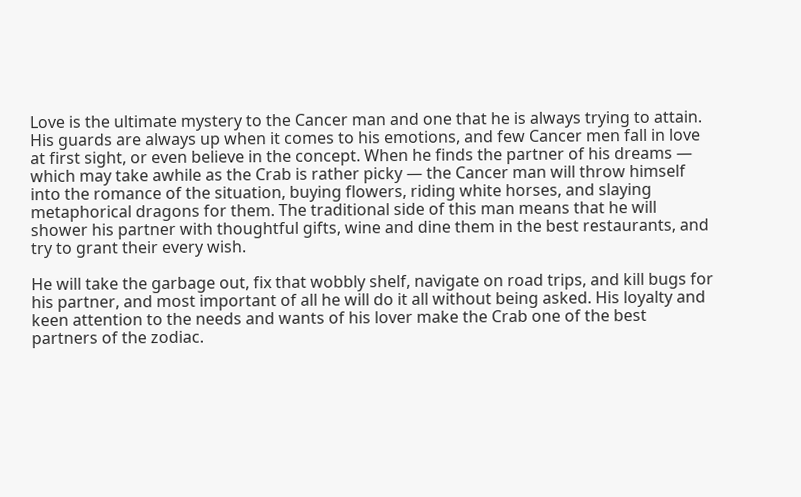Love is the ultimate mystery to the Cancer man and one that he is always trying to attain. His guards are always up when it comes to his emotions, and few Cancer men fall in love at first sight, or even believe in the concept. When he finds the partner of his dreams — which may take awhile as the Crab is rather picky — the Cancer man will throw himself into the romance of the situation, buying flowers, riding white horses, and slaying metaphorical dragons for them. The traditional side of this man means that he will shower his partner with thoughtful gifts, wine and dine them in the best restaurants, and try to grant their every wish.

He will take the garbage out, fix that wobbly shelf, navigate on road trips, and kill bugs for his partner, and most important of all he will do it all without being asked. His loyalty and keen attention to the needs and wants of his lover make the Crab one of the best partners of the zodiac.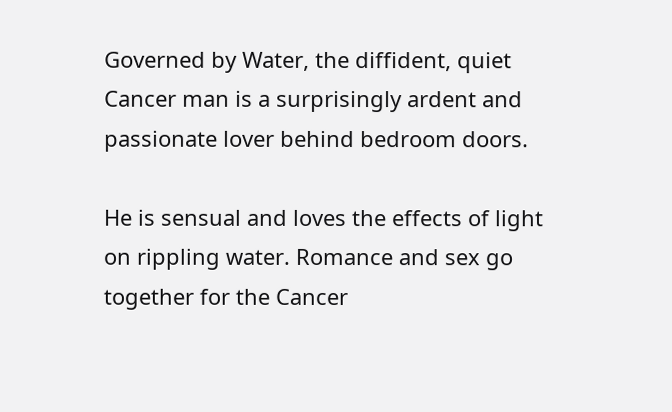Governed by Water, the diffident, quiet Cancer man is a surprisingly ardent and passionate lover behind bedroom doors.

He is sensual and loves the effects of light on rippling water. Romance and sex go together for the Cancer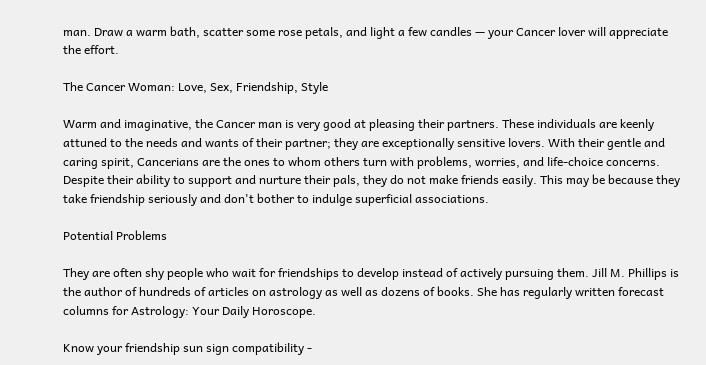man. Draw a warm bath, scatter some rose petals, and light a few candles — your Cancer lover will appreciate the effort.

The Cancer Woman: Love, Sex, Friendship, Style

Warm and imaginative, the Cancer man is very good at pleasing their partners. These individuals are keenly attuned to the needs and wants of their partner; they are exceptionally sensitive lovers. With their gentle and caring spirit, Cancerians are the ones to whom others turn with problems, worries, and life-choice concerns. Despite their ability to support and nurture their pals, they do not make friends easily. This may be because they take friendship seriously and don't bother to indulge superficial associations.

Potential Problems

They are often shy people who wait for friendships to develop instead of actively pursuing them. Jill M. Phillips is the author of hundreds of articles on astrology as well as dozens of books. She has regularly written forecast columns for Astrology: Your Daily Horoscope.

Know your friendship sun sign compatibility -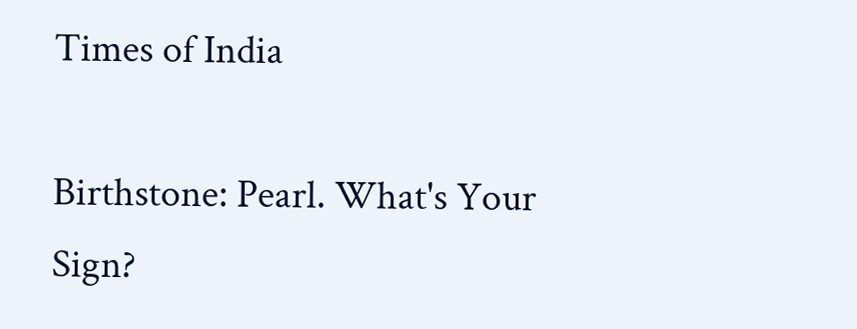Times of India

Birthstone: Pearl. What's Your Sign?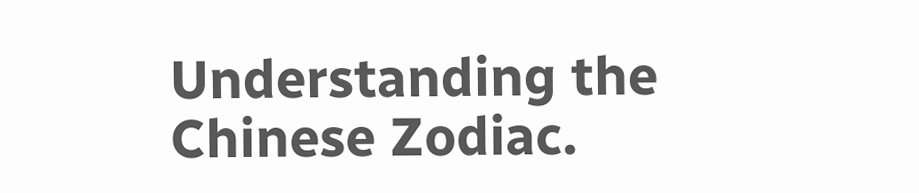Understanding the Chinese Zodiac.